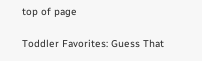top of page

Toddler Favorites: Guess That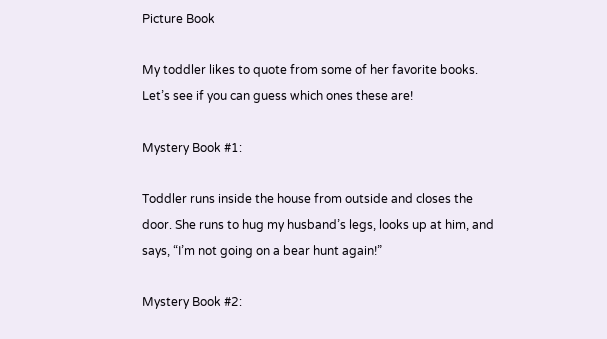Picture Book

My toddler likes to quote from some of her favorite books. Let’s see if you can guess which ones these are!

Mystery Book #1:

Toddler runs inside the house from outside and closes the door. She runs to hug my husband’s legs, looks up at him, and says, “I’m not going on a bear hunt again!”

Mystery Book #2: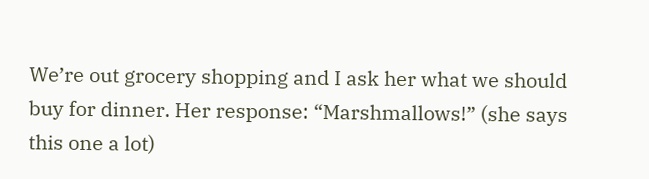We’re out grocery shopping and I ask her what we should buy for dinner. Her response: “Marshmallows!” (she says this one a lot)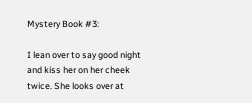Mystery Book #3:

I lean over to say good night and kiss her on her cheek twice. She looks over at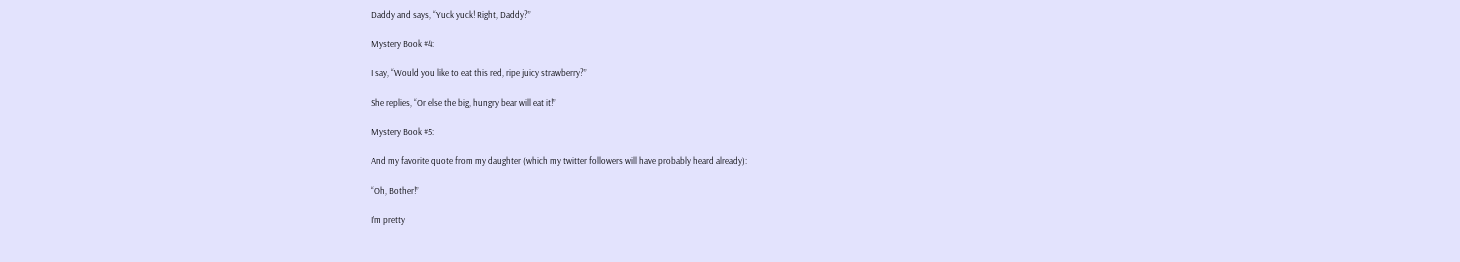Daddy and says, “Yuck yuck! Right, Daddy?”

Mystery Book #4:

I say, “Would you like to eat this red, ripe juicy strawberry?”

She replies, “Or else the big, hungry bear will eat it!”

Mystery Book #5:

And my favorite quote from my daughter (which my twitter followers will have probably heard already):

“Oh, Bother!”

I’m pretty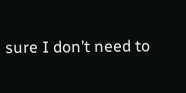sure I don’t need to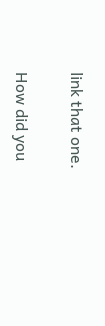link that one.

How did you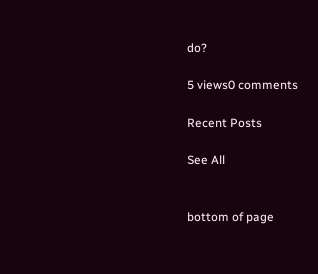do?

5 views0 comments

Recent Posts

See All


bottom of page